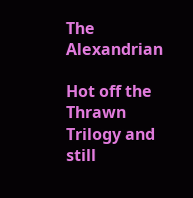The Alexandrian

Hot off the Thrawn Trilogy and still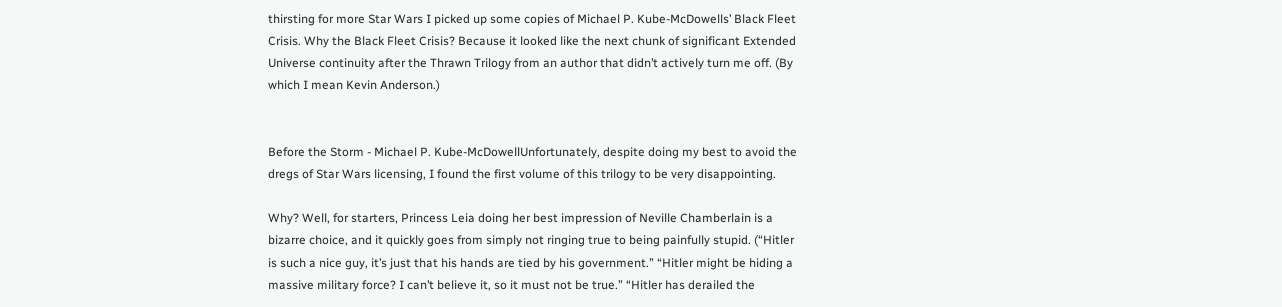thirsting for more Star Wars I picked up some copies of Michael P. Kube-McDowells’ Black Fleet Crisis. Why the Black Fleet Crisis? Because it looked like the next chunk of significant Extended Universe continuity after the Thrawn Trilogy from an author that didn’t actively turn me off. (By which I mean Kevin Anderson.)


Before the Storm - Michael P. Kube-McDowellUnfortunately, despite doing my best to avoid the dregs of Star Wars licensing, I found the first volume of this trilogy to be very disappointing.

Why? Well, for starters, Princess Leia doing her best impression of Neville Chamberlain is a bizarre choice, and it quickly goes from simply not ringing true to being painfully stupid. (“Hitler is such a nice guy, it’s just that his hands are tied by his government.” “Hitler might be hiding a massive military force? I can’t believe it, so it must not be true.” “Hitler has derailed the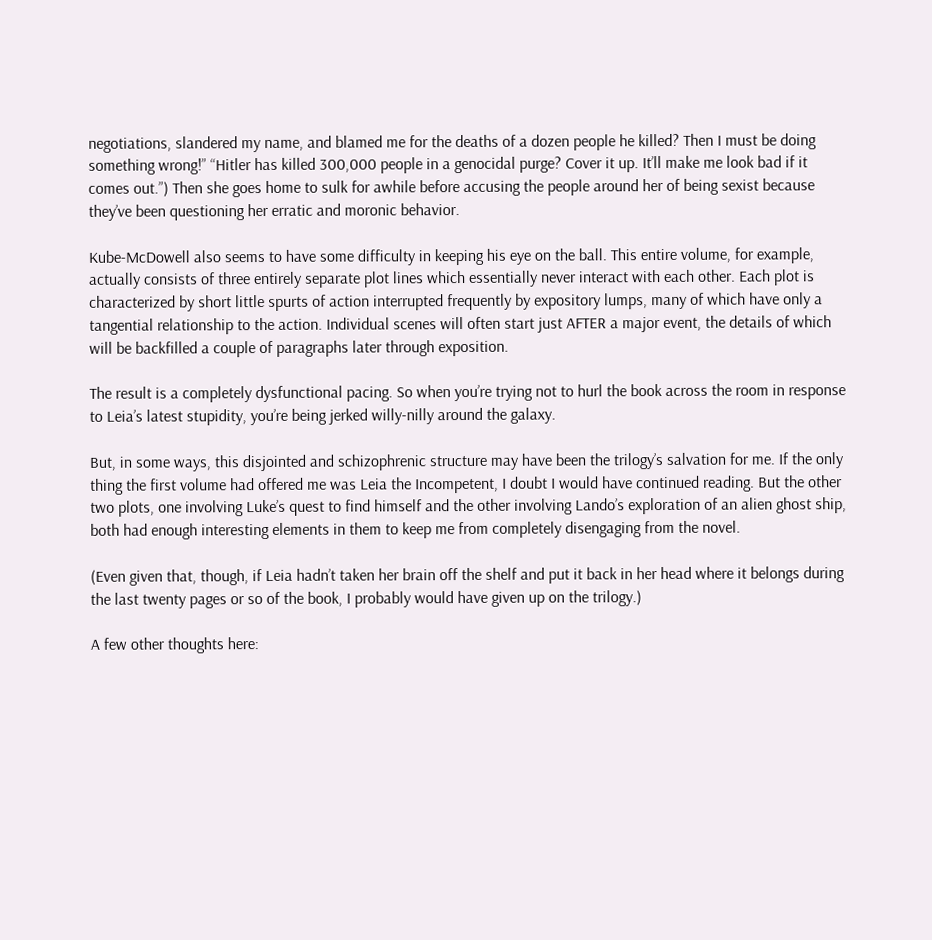negotiations, slandered my name, and blamed me for the deaths of a dozen people he killed? Then I must be doing something wrong!” “Hitler has killed 300,000 people in a genocidal purge? Cover it up. It’ll make me look bad if it comes out.”) Then she goes home to sulk for awhile before accusing the people around her of being sexist because they’ve been questioning her erratic and moronic behavior.

Kube-McDowell also seems to have some difficulty in keeping his eye on the ball. This entire volume, for example, actually consists of three entirely separate plot lines which essentially never interact with each other. Each plot is characterized by short little spurts of action interrupted frequently by expository lumps, many of which have only a tangential relationship to the action. Individual scenes will often start just AFTER a major event, the details of which will be backfilled a couple of paragraphs later through exposition.

The result is a completely dysfunctional pacing. So when you’re trying not to hurl the book across the room in response to Leia’s latest stupidity, you’re being jerked willy-nilly around the galaxy.

But, in some ways, this disjointed and schizophrenic structure may have been the trilogy’s salvation for me. If the only thing the first volume had offered me was Leia the Incompetent, I doubt I would have continued reading. But the other two plots, one involving Luke’s quest to find himself and the other involving Lando’s exploration of an alien ghost ship, both had enough interesting elements in them to keep me from completely disengaging from the novel.

(Even given that, though, if Leia hadn’t taken her brain off the shelf and put it back in her head where it belongs during the last twenty pages or so of the book, I probably would have given up on the trilogy.)

A few other thoughts here: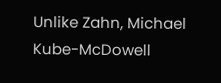Unlike Zahn, Michael Kube-McDowell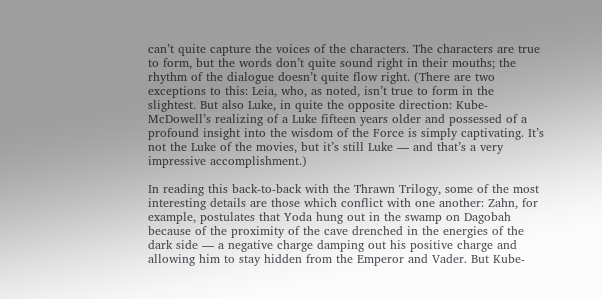can’t quite capture the voices of the characters. The characters are true to form, but the words don’t quite sound right in their mouths; the rhythm of the dialogue doesn’t quite flow right. (There are two exceptions to this: Leia, who, as noted, isn’t true to form in the slightest. But also Luke, in quite the opposite direction: Kube-McDowell’s realizing of a Luke fifteen years older and possessed of a profound insight into the wisdom of the Force is simply captivating. It’s not the Luke of the movies, but it’s still Luke — and that’s a very impressive accomplishment.)

In reading this back-to-back with the Thrawn Trilogy, some of the most interesting details are those which conflict with one another: Zahn, for example, postulates that Yoda hung out in the swamp on Dagobah because of the proximity of the cave drenched in the energies of the dark side — a negative charge damping out his positive charge and allowing him to stay hidden from the Emperor and Vader. But Kube-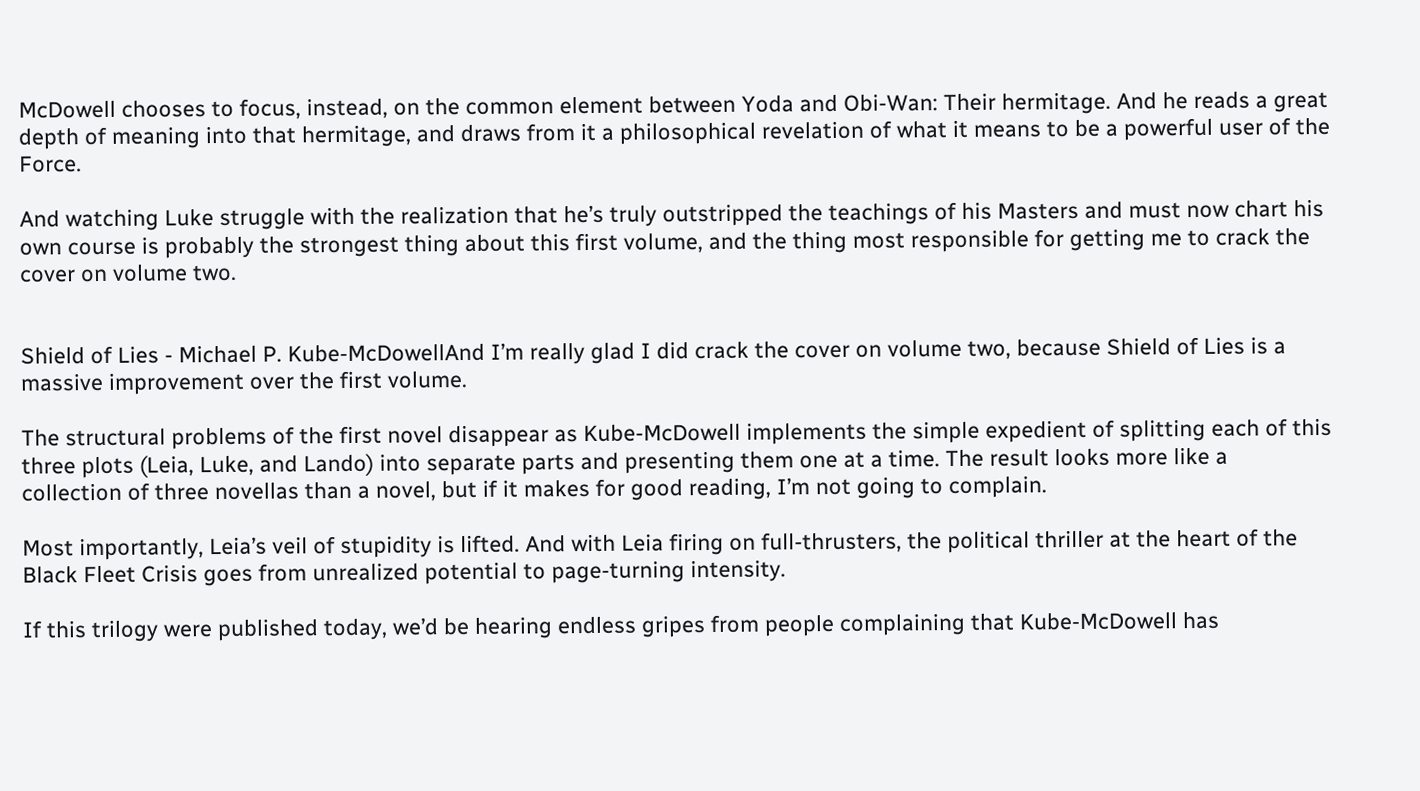McDowell chooses to focus, instead, on the common element between Yoda and Obi-Wan: Their hermitage. And he reads a great depth of meaning into that hermitage, and draws from it a philosophical revelation of what it means to be a powerful user of the Force.

And watching Luke struggle with the realization that he’s truly outstripped the teachings of his Masters and must now chart his own course is probably the strongest thing about this first volume, and the thing most responsible for getting me to crack the cover on volume two.


Shield of Lies - Michael P. Kube-McDowellAnd I’m really glad I did crack the cover on volume two, because Shield of Lies is a massive improvement over the first volume.

The structural problems of the first novel disappear as Kube-McDowell implements the simple expedient of splitting each of this three plots (Leia, Luke, and Lando) into separate parts and presenting them one at a time. The result looks more like a collection of three novellas than a novel, but if it makes for good reading, I’m not going to complain.

Most importantly, Leia’s veil of stupidity is lifted. And with Leia firing on full-thrusters, the political thriller at the heart of the Black Fleet Crisis goes from unrealized potential to page-turning intensity.

If this trilogy were published today, we’d be hearing endless gripes from people complaining that Kube-McDowell has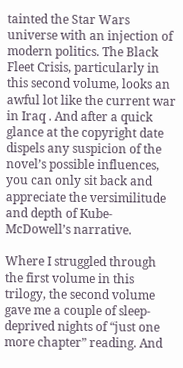tainted the Star Wars universe with an injection of modern politics. The Black Fleet Crisis, particularly in this second volume, looks an awful lot like the current war in Iraq . And after a quick glance at the copyright date dispels any suspicion of the novel’s possible influences, you can only sit back and appreciate the versimilitude and depth of Kube-McDowell’s narrative.

Where I struggled through the first volume in this trilogy, the second volume gave me a couple of sleep-deprived nights of “just one more chapter” reading. And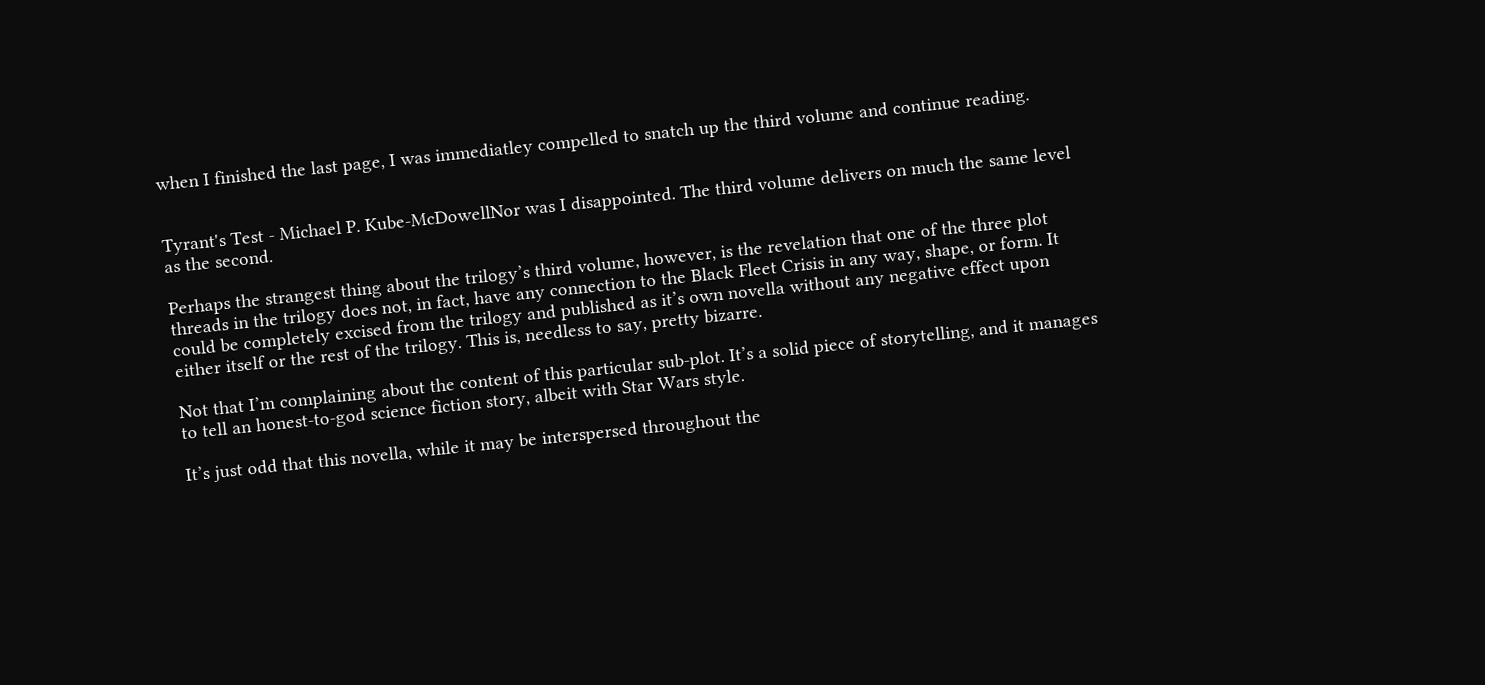when I finished the last page, I was immediatley compelled to snatch up the third volume and continue reading.


Tyrant's Test - Michael P. Kube-McDowellNor was I disappointed. The third volume delivers on much the same level as the second.

Perhaps the strangest thing about the trilogy’s third volume, however, is the revelation that one of the three plot threads in the trilogy does not, in fact, have any connection to the Black Fleet Crisis in any way, shape, or form. It could be completely excised from the trilogy and published as it’s own novella without any negative effect upon either itself or the rest of the trilogy. This is, needless to say, pretty bizarre.

Not that I’m complaining about the content of this particular sub-plot. It’s a solid piece of storytelling, and it manages to tell an honest-to-god science fiction story, albeit with Star Wars style.

It’s just odd that this novella, while it may be interspersed throughout the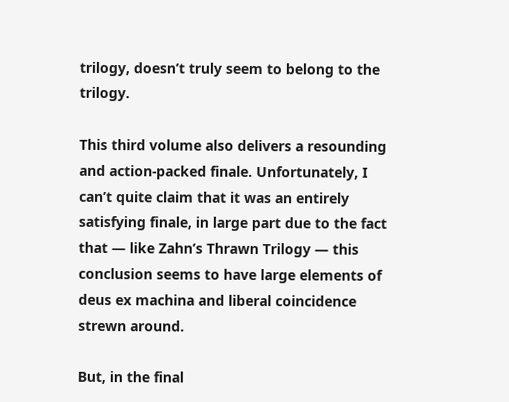trilogy, doesn’t truly seem to belong to the trilogy.

This third volume also delivers a resounding and action-packed finale. Unfortunately, I can’t quite claim that it was an entirely satisfying finale, in large part due to the fact that — like Zahn’s Thrawn Trilogy — this conclusion seems to have large elements of deus ex machina and liberal coincidence strewn around.

But, in the final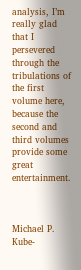analysis, I’m really glad that I persevered through the tribulations of the first volume here, because the second and third volumes provide some great entertainment.



Michael P. Kube-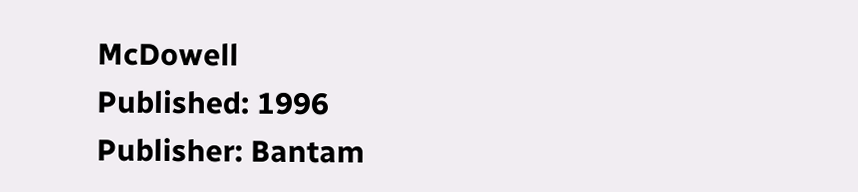McDowell
Published: 1996
Publisher: Bantam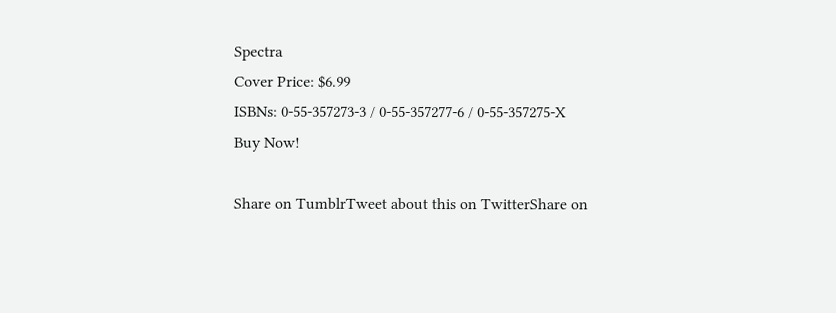Spectra
Cover Price: $6.99
ISBNs: 0-55-357273-3 / 0-55-357277-6 / 0-55-357275-X
Buy Now!

Share on TumblrTweet about this on TwitterShare on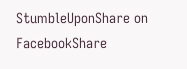StumbleUponShare on FacebookShare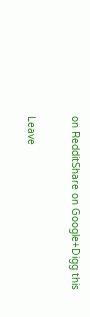on RedditShare on Google+Digg this

Leave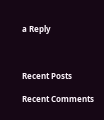a Reply



Recent Posts

Recent Comments